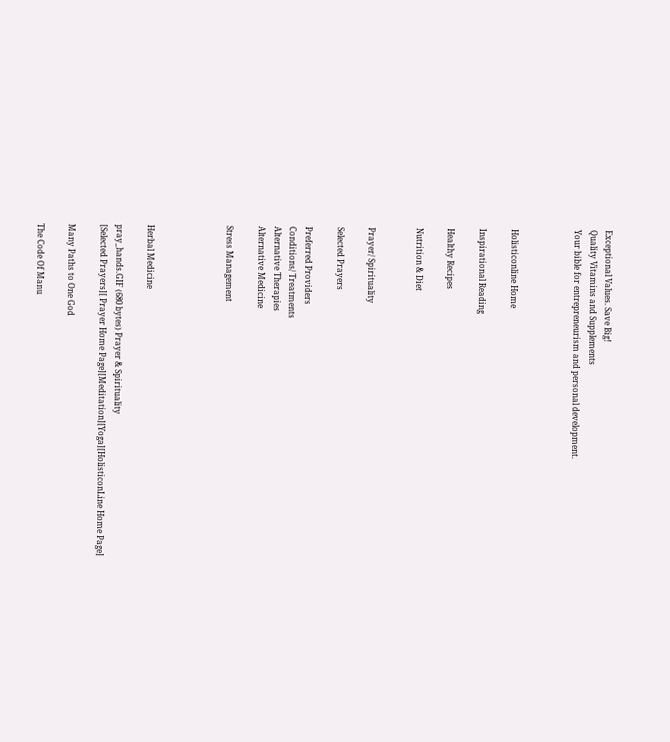Exceptional Values. Save Big!
Quality Vitamins and Supplements
Your bible for entrepreneurism and personal development.



Holisticonline Home

Inspirational Reading

Healthy Recipes

Nutrition & Diet


Prayer/ Spirituality

Selected Prayers

Preferred Providers
Conditions/ Treatments
Alternative Therapies
Alternative Medicine

Stress Management




Herbal Medicine

pray_hands.GIF (680 bytes) Prayer & Spirituality
[Selected Prayers][ Prayer Home Page][Meditation][Yoga][HolisticonLine Home Page]

Many Paths to One God

The Code Of Manu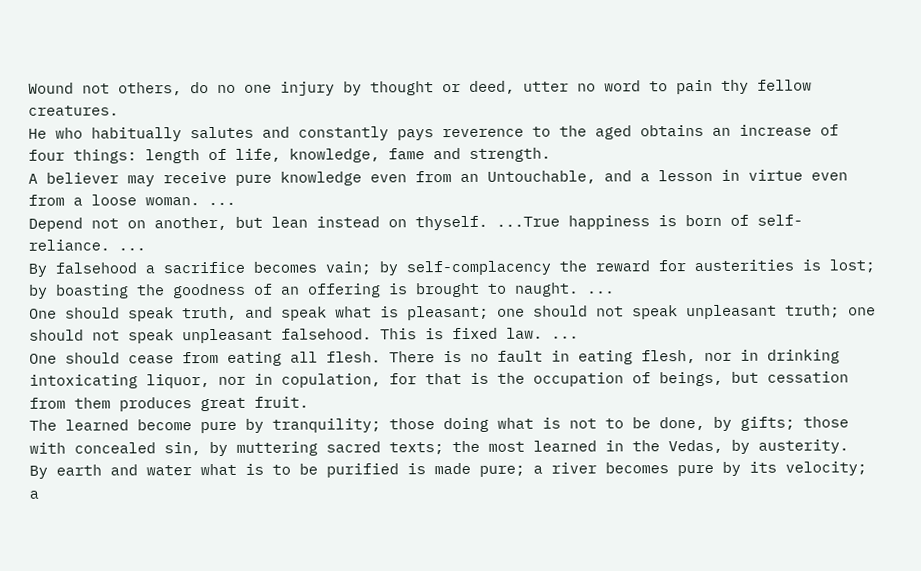Wound not others, do no one injury by thought or deed, utter no word to pain thy fellow creatures.
He who habitually salutes and constantly pays reverence to the aged obtains an increase of four things: length of life, knowledge, fame and strength.
A believer may receive pure knowledge even from an Untouchable, and a lesson in virtue even from a loose woman. ...
Depend not on another, but lean instead on thyself. ...True happiness is born of self-reliance. ...
By falsehood a sacrifice becomes vain; by self-complacency the reward for austerities is lost; by boasting the goodness of an offering is brought to naught. ...
One should speak truth, and speak what is pleasant; one should not speak unpleasant truth; one should not speak unpleasant falsehood. This is fixed law. ...
One should cease from eating all flesh. There is no fault in eating flesh, nor in drinking intoxicating liquor, nor in copulation, for that is the occupation of beings, but cessation from them produces great fruit.
The learned become pure by tranquility; those doing what is not to be done, by gifts; those with concealed sin, by muttering sacred texts; the most learned in the Vedas, by austerity.
By earth and water what is to be purified is made pure; a river becomes pure by its velocity; a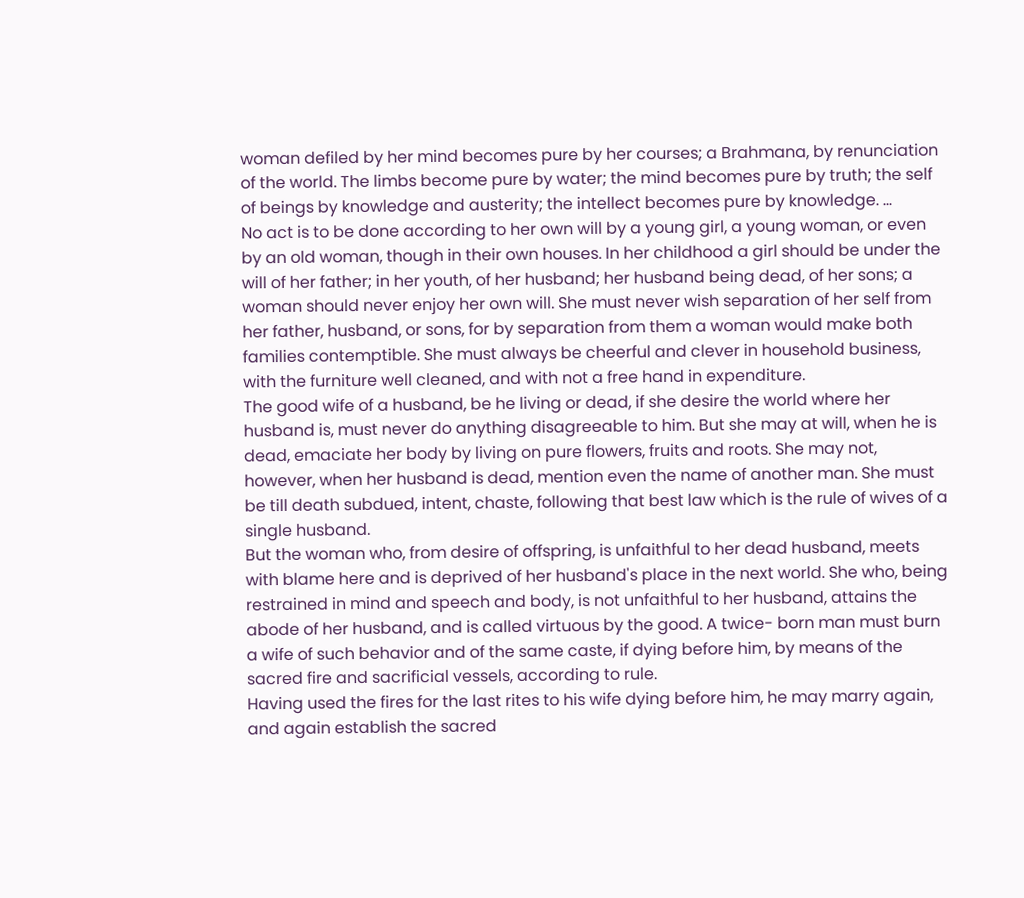woman defiled by her mind becomes pure by her courses; a Brahmana, by renunciation of the world. The limbs become pure by water; the mind becomes pure by truth; the self of beings by knowledge and austerity; the intellect becomes pure by knowledge. ...
No act is to be done according to her own will by a young girl, a young woman, or even by an old woman, though in their own houses. In her childhood a girl should be under the will of her father; in her youth, of her husband; her husband being dead, of her sons; a woman should never enjoy her own will. She must never wish separation of her self from her father, husband, or sons, for by separation from them a woman would make both families contemptible. She must always be cheerful and clever in household business, with the furniture well cleaned, and with not a free hand in expenditure.
The good wife of a husband, be he living or dead, if she desire the world where her husband is, must never do anything disagreeable to him. But she may at will, when he is dead, emaciate her body by living on pure flowers, fruits and roots. She may not, however, when her husband is dead, mention even the name of another man. She must be till death subdued, intent, chaste, following that best law which is the rule of wives of a single husband.
But the woman who, from desire of offspring, is unfaithful to her dead husband, meets with blame here and is deprived of her husband's place in the next world. She who, being restrained in mind and speech and body, is not unfaithful to her husband, attains the abode of her husband, and is called virtuous by the good. A twice- born man must burn a wife of such behavior and of the same caste, if dying before him, by means of the sacred fire and sacrificial vessels, according to rule.
Having used the fires for the last rites to his wife dying before him, he may marry again, and again establish the sacred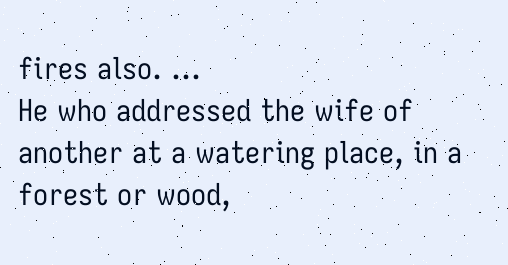fires also. ...
He who addressed the wife of another at a watering place, in a forest or wood,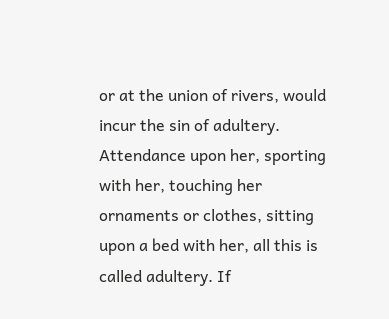or at the union of rivers, would incur the sin of adultery. Attendance upon her, sporting with her, touching her ornaments or clothes, sitting upon a bed with her, all this is called adultery. If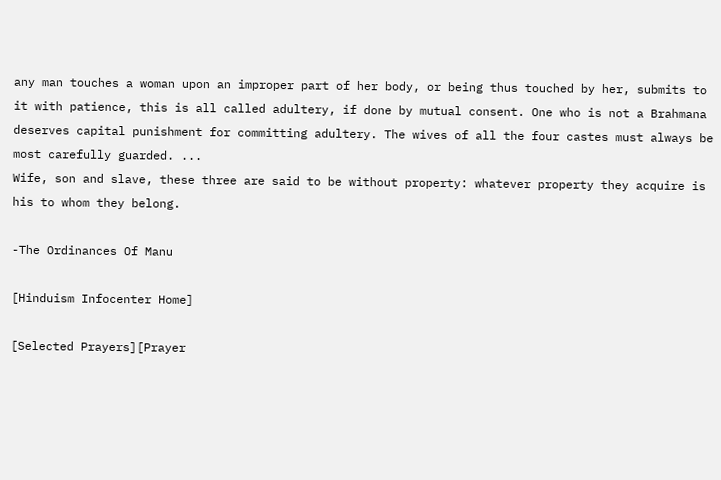any man touches a woman upon an improper part of her body, or being thus touched by her, submits to it with patience, this is all called adultery, if done by mutual consent. One who is not a Brahmana deserves capital punishment for committing adultery. The wives of all the four castes must always be most carefully guarded. ...
Wife, son and slave, these three are said to be without property: whatever property they acquire is his to whom they belong.

-The Ordinances Of Manu

[Hinduism Infocenter Home]

[Selected Prayers][Prayer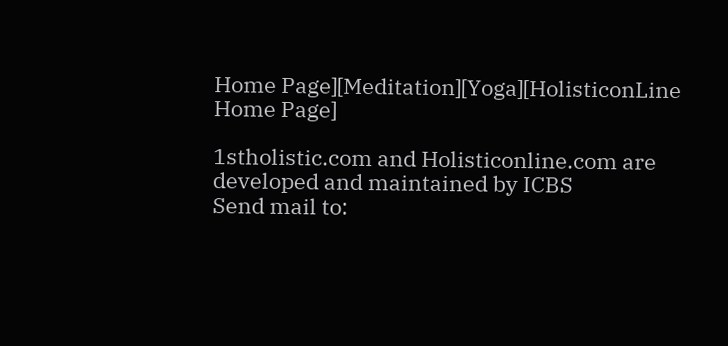Home Page][Meditation][Yoga][HolisticonLine Home Page]

1stholistic.com and Holisticonline.com are developed and maintained by ICBS
Send mail to: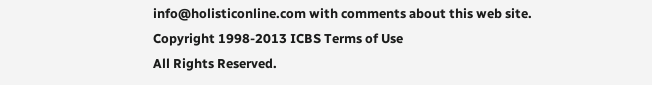info@holisticonline.com with comments about this web site.
Copyright 1998-2013 ICBS Terms of Use
All Rights Reserved.